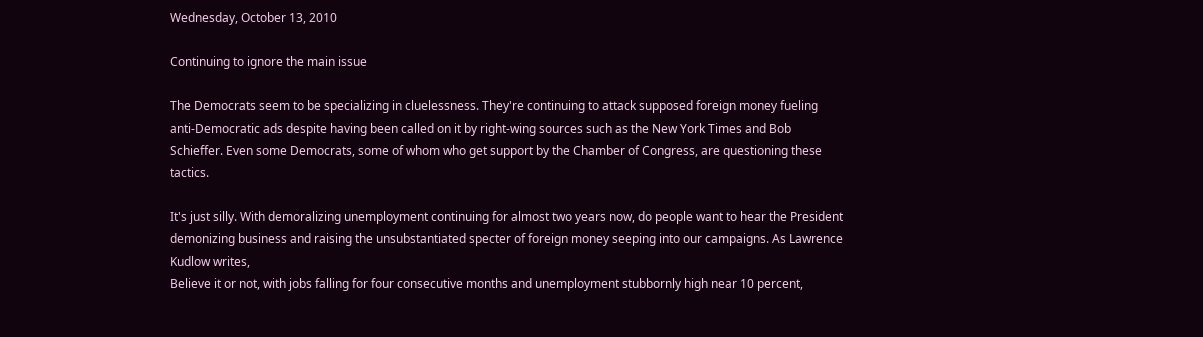Wednesday, October 13, 2010

Continuing to ignore the main issue

The Democrats seem to be specializing in cluelessness. They're continuing to attack supposed foreign money fueling anti-Democratic ads despite having been called on it by right-wing sources such as the New York Times and Bob Schieffer. Even some Democrats, some of whom who get support by the Chamber of Congress, are questioning these tactics.

It's just silly. With demoralizing unemployment continuing for almost two years now, do people want to hear the President demonizing business and raising the unsubstantiated specter of foreign money seeping into our campaigns. As Lawrence Kudlow writes,
Believe it or not, with jobs falling for four consecutive months and unemployment stubbornly high near 10 percent,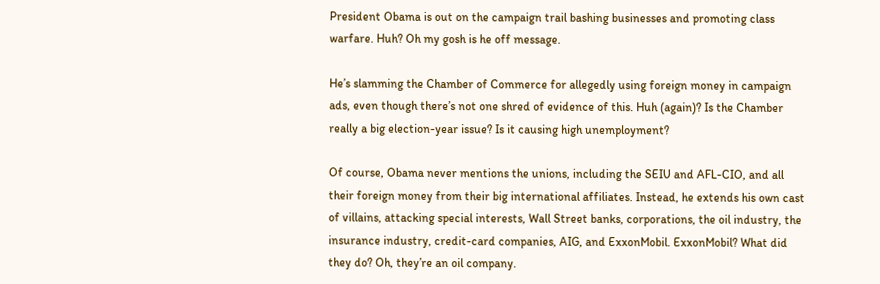President Obama is out on the campaign trail bashing businesses and promoting class warfare. Huh? Oh my gosh is he off message.

He’s slamming the Chamber of Commerce for allegedly using foreign money in campaign ads, even though there’s not one shred of evidence of this. Huh (again)? Is the Chamber really a big election-year issue? Is it causing high unemployment?

Of course, Obama never mentions the unions, including the SEIU and AFL-CIO, and all their foreign money from their big international affiliates. Instead, he extends his own cast of villains, attacking special interests, Wall Street banks, corporations, the oil industry, the insurance industry, credit-card companies, AIG, and ExxonMobil. ExxonMobil? What did they do? Oh, they’re an oil company.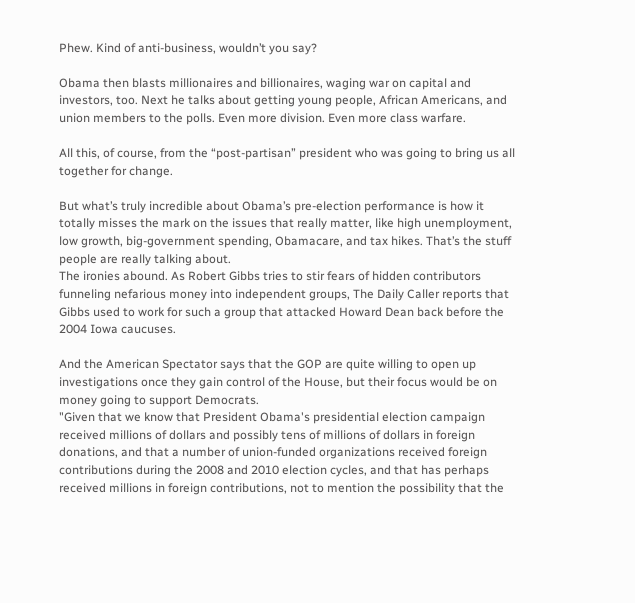Phew. Kind of anti-business, wouldn’t you say?

Obama then blasts millionaires and billionaires, waging war on capital and investors, too. Next he talks about getting young people, African Americans, and union members to the polls. Even more division. Even more class warfare.

All this, of course, from the “post-partisan” president who was going to bring us all together for change.

But what’s truly incredible about Obama’s pre-election performance is how it totally misses the mark on the issues that really matter, like high unemployment, low growth, big-government spending, Obamacare, and tax hikes. That’s the stuff people are really talking about.
The ironies abound. As Robert Gibbs tries to stir fears of hidden contributors funneling nefarious money into independent groups, The Daily Caller reports that Gibbs used to work for such a group that attacked Howard Dean back before the 2004 Iowa caucuses.

And the American Spectator says that the GOP are quite willing to open up investigations once they gain control of the House, but their focus would be on money going to support Democrats.
"Given that we know that President Obama's presidential election campaign received millions of dollars and possibly tens of millions of dollars in foreign donations, and that a number of union-funded organizations received foreign contributions during the 2008 and 2010 election cycles, and that has perhaps received millions in foreign contributions, not to mention the possibility that the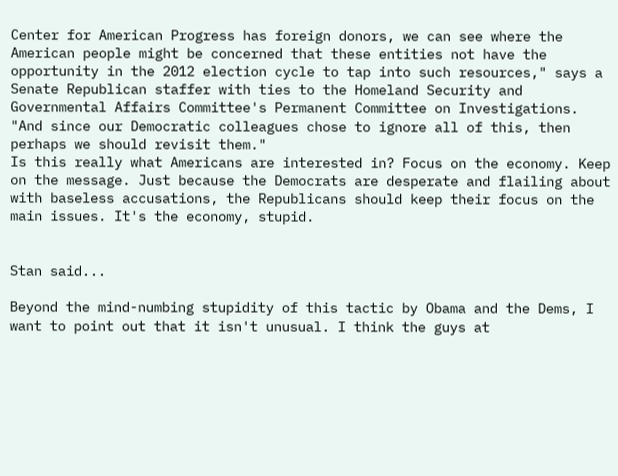Center for American Progress has foreign donors, we can see where the American people might be concerned that these entities not have the opportunity in the 2012 election cycle to tap into such resources," says a Senate Republican staffer with ties to the Homeland Security and Governmental Affairs Committee's Permanent Committee on Investigations. "And since our Democratic colleagues chose to ignore all of this, then perhaps we should revisit them."
Is this really what Americans are interested in? Focus on the economy. Keep on the message. Just because the Democrats are desperate and flailing about with baseless accusations, the Republicans should keep their focus on the main issues. It's the economy, stupid.


Stan said...

Beyond the mind-numbing stupidity of this tactic by Obama and the Dems, I want to point out that it isn't unusual. I think the guys at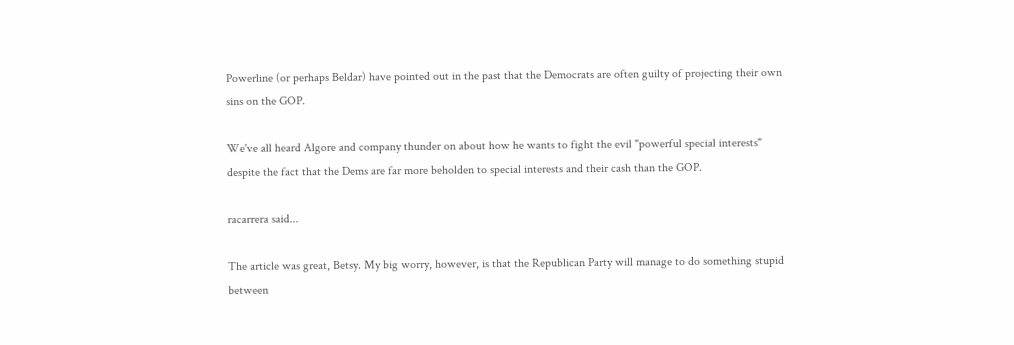Powerline (or perhaps Beldar) have pointed out in the past that the Democrats are often guilty of projecting their own sins on the GOP.

We've all heard Algore and company thunder on about how he wants to fight the evil "powerful special interests" despite the fact that the Dems are far more beholden to special interests and their cash than the GOP.

racarrera said...

The article was great, Betsy. My big worry, however, is that the Republican Party will manage to do something stupid between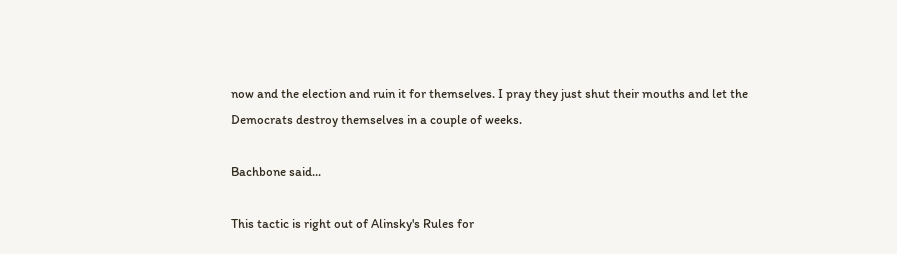now and the election and ruin it for themselves. I pray they just shut their mouths and let the Democrats destroy themselves in a couple of weeks.

Bachbone said...

This tactic is right out of Alinsky's Rules for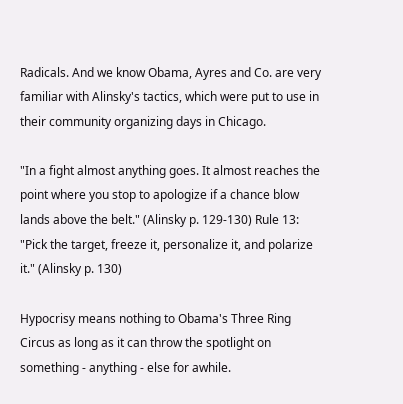Radicals. And we know Obama, Ayres and Co. are very familiar with Alinsky's tactics, which were put to use in their community organizing days in Chicago.

"In a fight almost anything goes. It almost reaches the point where you stop to apologize if a chance blow lands above the belt." (Alinsky p. 129-130) Rule 13: "Pick the target, freeze it, personalize it, and polarize it." (Alinsky p. 130)

Hypocrisy means nothing to Obama's Three Ring Circus as long as it can throw the spotlight on something - anything - else for awhile.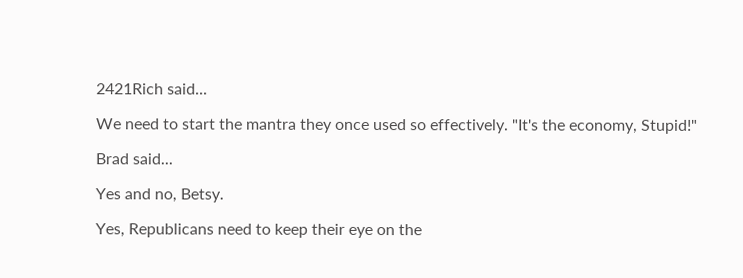2421Rich said...

We need to start the mantra they once used so effectively. "It's the economy, Stupid!"

Brad said...

Yes and no, Betsy.

Yes, Republicans need to keep their eye on the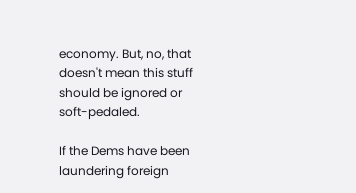economy. But, no, that doesn't mean this stuff should be ignored or soft-pedaled.

If the Dems have been laundering foreign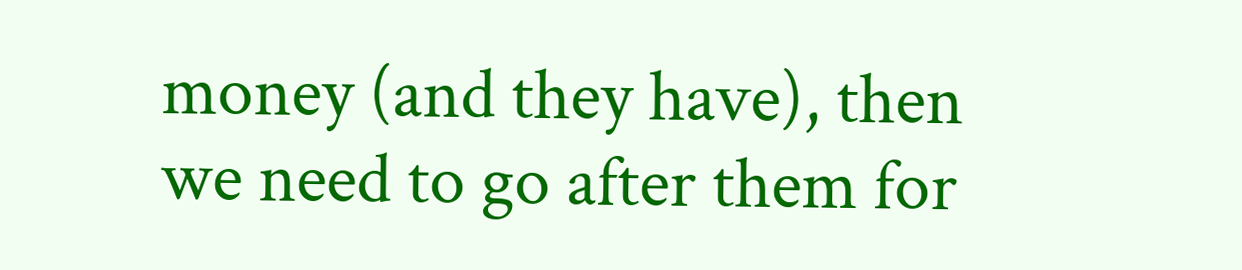money (and they have), then we need to go after them for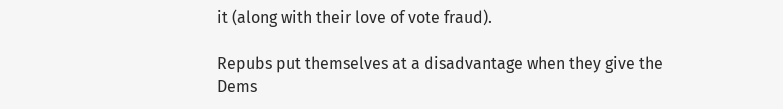it (along with their love of vote fraud).

Repubs put themselves at a disadvantage when they give the Dems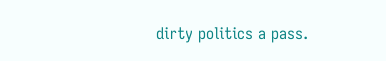dirty politics a pass.